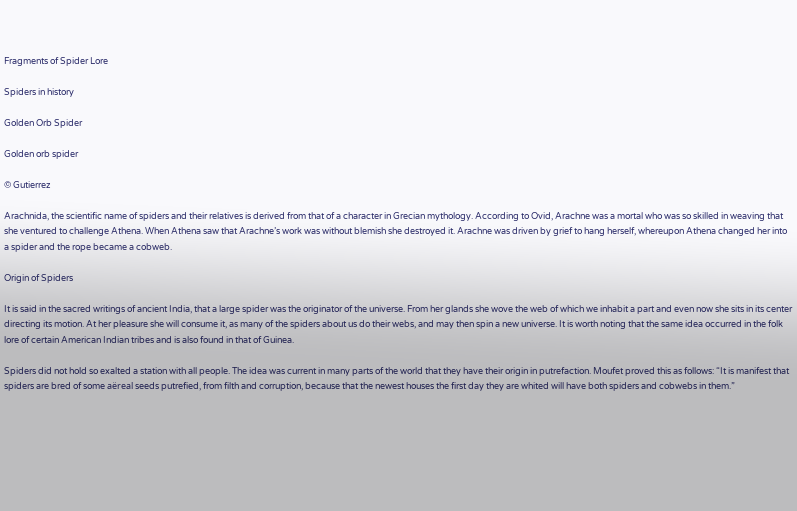Fragments of Spider Lore

Spiders in history

Golden Orb Spider

Golden orb spider

© Gutierrez

Arachnida, the scientific name of spiders and their relatives is derived from that of a character in Grecian mythology. According to Ovid, Arachne was a mortal who was so skilled in weaving that she ventured to challenge Athena. When Athena saw that Arachne’s work was without blemish she destroyed it. Arachne was driven by grief to hang herself, whereupon Athena changed her into a spider and the rope became a cobweb.

Origin of Spiders

It is said in the sacred writings of ancient India, that a large spider was the originator of the universe. From her glands she wove the web of which we inhabit a part and even now she sits in its center directing its motion. At her pleasure she will consume it, as many of the spiders about us do their webs, and may then spin a new universe. It is worth noting that the same idea occurred in the folk lore of certain American Indian tribes and is also found in that of Guinea.

Spiders did not hold so exalted a station with all people. The idea was current in many parts of the world that they have their origin in putrefaction. Moufet proved this as follows: “It is manifest that spiders are bred of some aëreal seeds putrefied, from filth and corruption, because that the newest houses the first day they are whited will have both spiders and cobwebs in them.”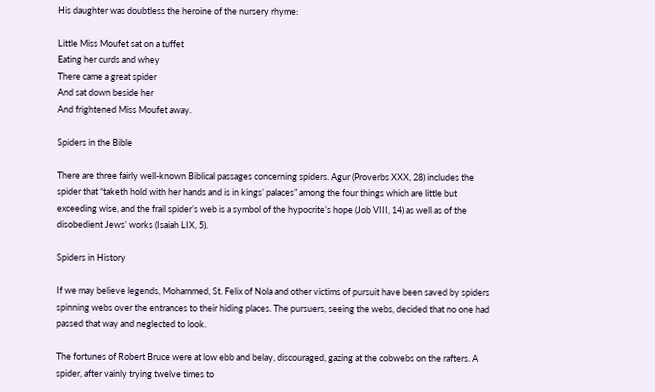His daughter was doubtless the heroine of the nursery rhyme:

Little Miss Moufet sat on a tuffet
Eating her curds and whey
There came a great spider
And sat down beside her
And frightened Miss Moufet away.

Spiders in the Bible

There are three fairly well-known Biblical passages concerning spiders. Agur (Proverbs XXX, 28) includes the spider that “taketh hold with her hands and is in kings’ palaces” among the four things which are little but exceeding wise, and the frail spider’s web is a symbol of the hypocrite’s hope (Job VIII, 14) as well as of the disobedient Jews’ works (Isaiah LIX, 5).

Spiders in History

If we may believe legends, Mohammed, St. Felix of Nola and other victims of pursuit have been saved by spiders spinning webs over the entrances to their hiding places. The pursuers, seeing the webs, decided that no one had passed that way and neglected to look.

The fortunes of Robert Bruce were at low ebb and belay, discouraged, gazing at the cobwebs on the rafters. A spider, after vainly trying twelve times to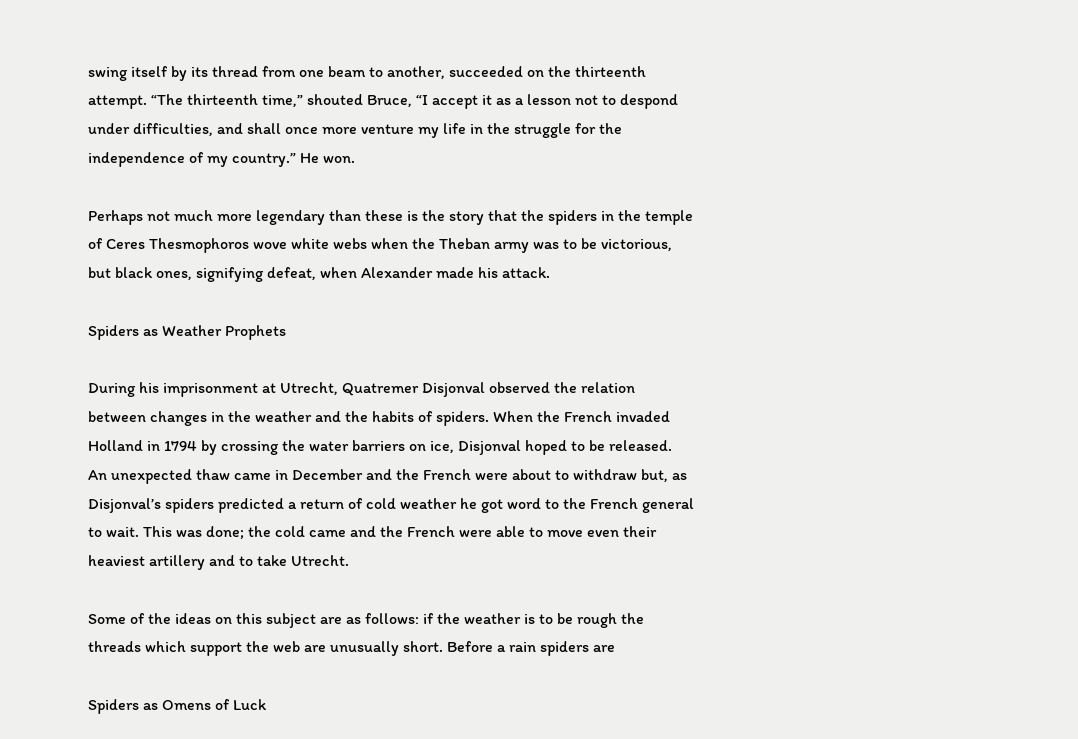swing itself by its thread from one beam to another, succeeded on the thirteenth attempt. “The thirteenth time,” shouted Bruce, “I accept it as a lesson not to despond under difficulties, and shall once more venture my life in the struggle for the independence of my country.” He won.

Perhaps not much more legendary than these is the story that the spiders in the temple of Ceres Thesmophoros wove white webs when the Theban army was to be victorious, but black ones, signifying defeat, when Alexander made his attack.

Spiders as Weather Prophets

During his imprisonment at Utrecht, Quatremer Disjonval observed the relation between changes in the weather and the habits of spiders. When the French invaded Holland in 1794 by crossing the water barriers on ice, Disjonval hoped to be released. An unexpected thaw came in December and the French were about to withdraw but, as Disjonval’s spiders predicted a return of cold weather he got word to the French general to wait. This was done; the cold came and the French were able to move even their heaviest artillery and to take Utrecht.

Some of the ideas on this subject are as follows: if the weather is to be rough the threads which support the web are unusually short. Before a rain spiders are

Spiders as Omens of Luck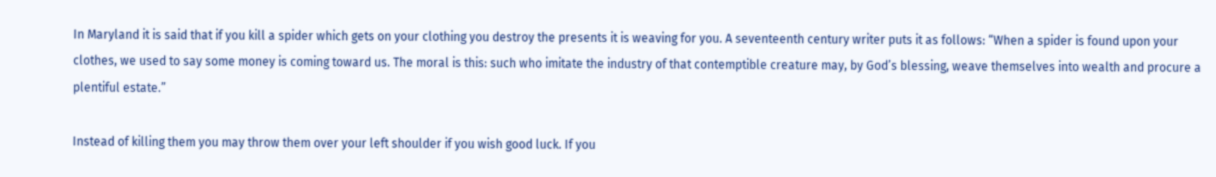In Maryland it is said that if you kill a spider which gets on your clothing you destroy the presents it is weaving for you. A seventeenth century writer puts it as follows: “When a spider is found upon your clothes, we used to say some money is coming toward us. The moral is this: such who imitate the industry of that contemptible creature may, by God’s blessing, weave themselves into wealth and procure a plentiful estate.”

Instead of killing them you may throw them over your left shoulder if you wish good luck. If you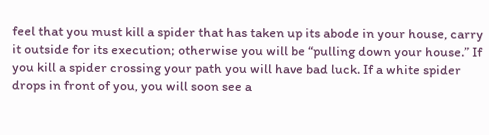feel that you must kill a spider that has taken up its abode in your house, carry it outside for its execution; otherwise you will be “pulling down your house.” If you kill a spider crossing your path you will have bad luck. If a white spider drops in front of you, you will soon see a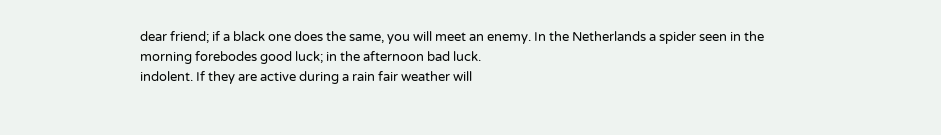dear friend; if a black one does the same, you will meet an enemy. In the Netherlands a spider seen in the morning forebodes good luck; in the afternoon bad luck.
indolent. If they are active during a rain fair weather will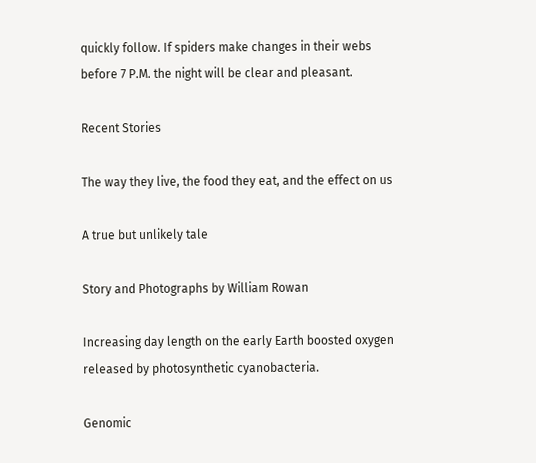quickly follow. If spiders make changes in their webs before 7 P.M. the night will be clear and pleasant.

Recent Stories

The way they live, the food they eat, and the effect on us

A true but unlikely tale

Story and Photographs by William Rowan

Increasing day length on the early Earth boosted oxygen released by photosynthetic cyanobacteria.

Genomic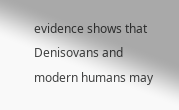evidence shows that Denisovans and modern humans may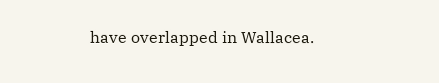have overlapped in Wallacea.